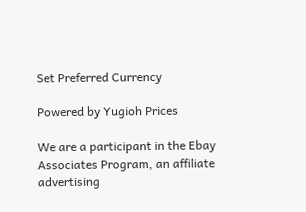Set Preferred Currency

Powered by Yugioh Prices

We are a participant in the Ebay Associates Program, an affiliate advertising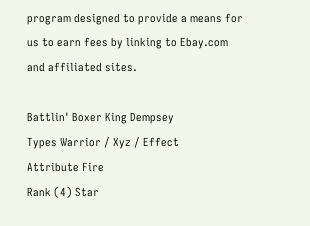program designed to provide a means for us to earn fees by linking to Ebay.com and affiliated sites.

Battlin' Boxer King Dempsey
Types Warrior / Xyz / Effect
Attribute Fire
Rank (4) Star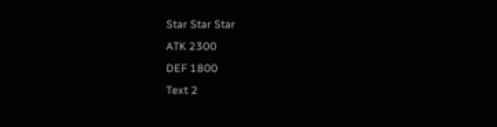Star Star Star
ATK 2300
DEF 1800
Text 2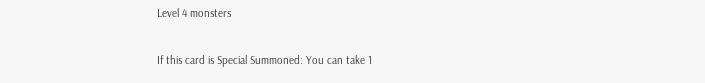Level 4 monsters

If this card is Special Summoned: You can take 1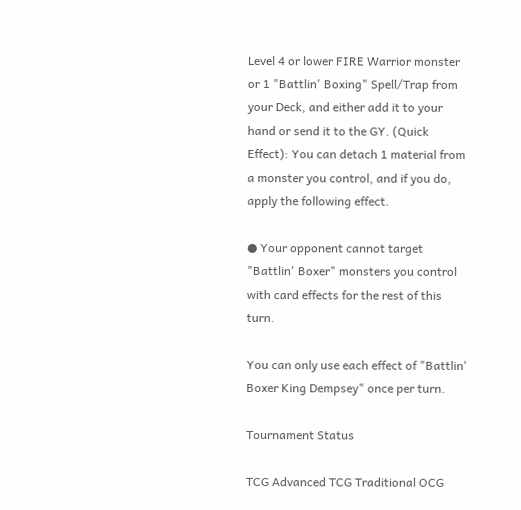Level 4 or lower FIRE Warrior monster or 1 "Battlin' Boxing" Spell/Trap from your Deck, and either add it to your hand or send it to the GY. (Quick Effect): You can detach 1 material from a monster you control, and if you do, apply the following effect.

● Your opponent cannot target "Battlin' Boxer" monsters you control with card effects for the rest of this turn.

You can only use each effect of "Battlin' Boxer King Dempsey" once per turn.

Tournament Status

TCG Advanced TCG Traditional OCG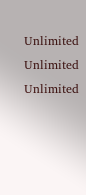Unlimited Unlimited Unlimited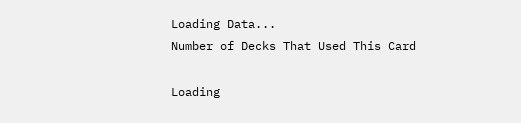Loading Data...
Number of Decks That Used This Card

Loading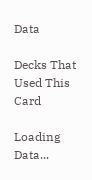Data

Decks That Used This Card

Loading Data...